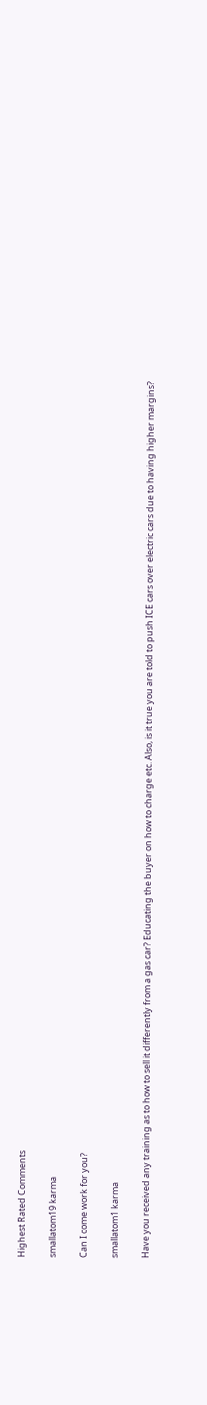Highest Rated Comments

smallatom19 karma

Can I come work for you?

smallatom1 karma

Have you received any training as to how to sell it differently from a gas car? Educating the buyer on how to charge etc. Also, is it true you are told to push ICE cars over electric cars due to having higher margins?